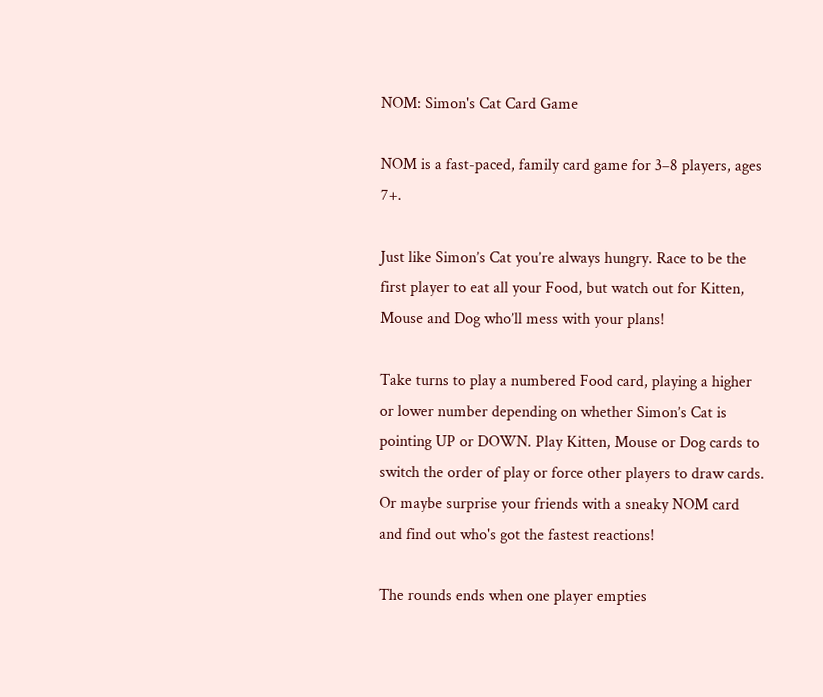NOM: Simon's Cat Card Game

NOM is a fast-paced, family card game for 3–8 players, ages 7+.

Just like Simon’s Cat you’re always hungry. Race to be the first player to eat all your Food, but watch out for Kitten, Mouse and Dog who’ll mess with your plans!

Take turns to play a numbered Food card, playing a higher or lower number depending on whether Simon’s Cat is pointing UP or DOWN. Play Kitten, Mouse or Dog cards to switch the order of play or force other players to draw cards. Or maybe surprise your friends with a sneaky NOM card and find out who's got the fastest reactions!

The rounds ends when one player empties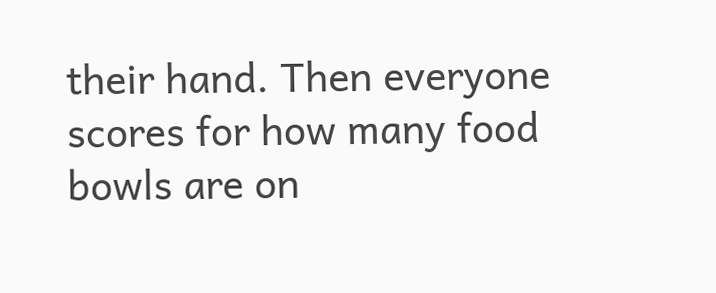their hand. Then everyone scores for how many food bowls are on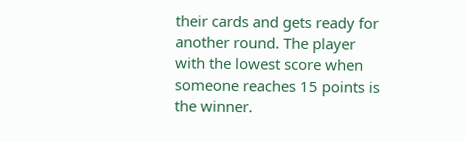their cards and gets ready for another round. The player with the lowest score when someone reaches 15 points is the winner.